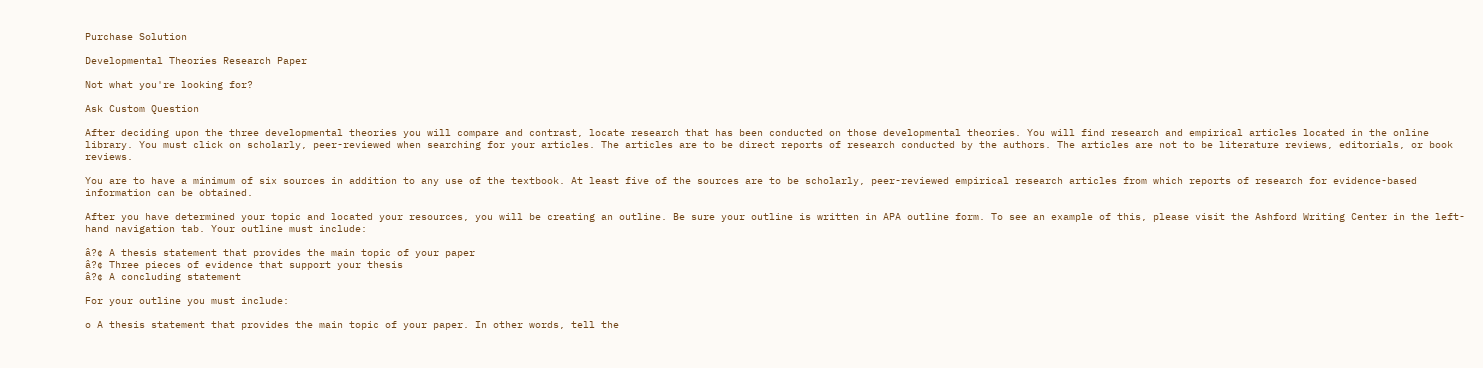Purchase Solution

Developmental Theories Research Paper

Not what you're looking for?

Ask Custom Question

After deciding upon the three developmental theories you will compare and contrast, locate research that has been conducted on those developmental theories. You will find research and empirical articles located in the online library. You must click on scholarly, peer-reviewed when searching for your articles. The articles are to be direct reports of research conducted by the authors. The articles are not to be literature reviews, editorials, or book reviews.

You are to have a minimum of six sources in addition to any use of the textbook. At least five of the sources are to be scholarly, peer-reviewed empirical research articles from which reports of research for evidence-based information can be obtained.

After you have determined your topic and located your resources, you will be creating an outline. Be sure your outline is written in APA outline form. To see an example of this, please visit the Ashford Writing Center in the left-hand navigation tab. Your outline must include:

â?¢ A thesis statement that provides the main topic of your paper
â?¢ Three pieces of evidence that support your thesis
â?¢ A concluding statement

For your outline you must include:

o A thesis statement that provides the main topic of your paper. In other words, tell the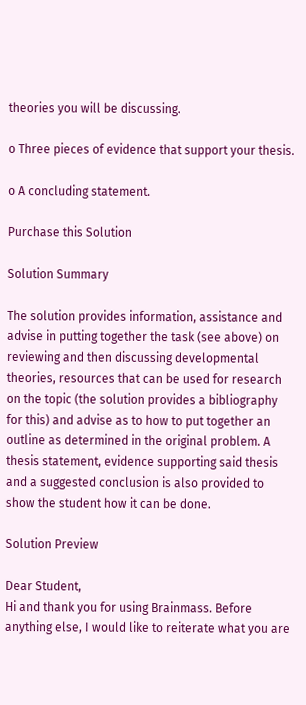theories you will be discussing.

o Three pieces of evidence that support your thesis.

o A concluding statement.

Purchase this Solution

Solution Summary

The solution provides information, assistance and advise in putting together the task (see above) on reviewing and then discussing developmental theories, resources that can be used for research on the topic (the solution provides a bibliography for this) and advise as to how to put together an outline as determined in the original problem. A thesis statement, evidence supporting said thesis and a suggested conclusion is also provided to show the student how it can be done.

Solution Preview

Dear Student,
Hi and thank you for using Brainmass. Before anything else, I would like to reiterate what you are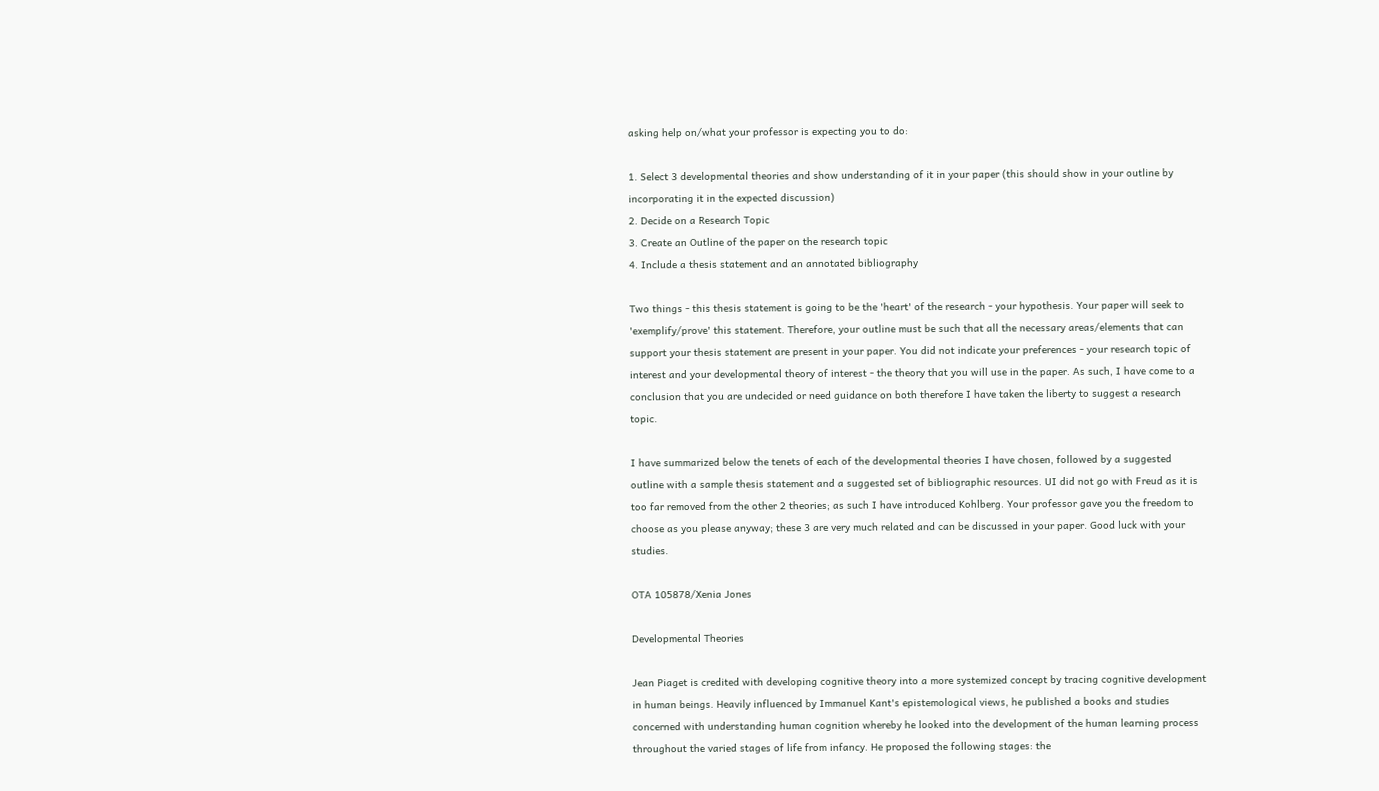asking help on/what your professor is expecting you to do:

1. Select 3 developmental theories and show understanding of it in your paper (this should show in your outline by incorporating it in the expected discussion)
2. Decide on a Research Topic
3. Create an Outline of the paper on the research topic
4. Include a thesis statement and an annotated bibliography

Two things - this thesis statement is going to be the 'heart' of the research - your hypothesis. Your paper will seek to 'exemplify/prove' this statement. Therefore, your outline must be such that all the necessary areas/elements that can support your thesis statement are present in your paper. You did not indicate your preferences - your research topic of interest and your developmental theory of interest - the theory that you will use in the paper. As such, I have come to a conclusion that you are undecided or need guidance on both therefore I have taken the liberty to suggest a research topic.

I have summarized below the tenets of each of the developmental theories I have chosen, followed by a suggested outline with a sample thesis statement and a suggested set of bibliographic resources. UI did not go with Freud as it is too far removed from the other 2 theories; as such I have introduced Kohlberg. Your professor gave you the freedom to choose as you please anyway; these 3 are very much related and can be discussed in your paper. Good luck with your studies.

OTA 105878/Xenia Jones

Developmental Theories

Jean Piaget is credited with developing cognitive theory into a more systemized concept by tracing cognitive development in human beings. Heavily influenced by Immanuel Kant's epistemological views, he published a books and studies concerned with understanding human cognition whereby he looked into the development of the human learning process throughout the varied stages of life from infancy. He proposed the following stages: the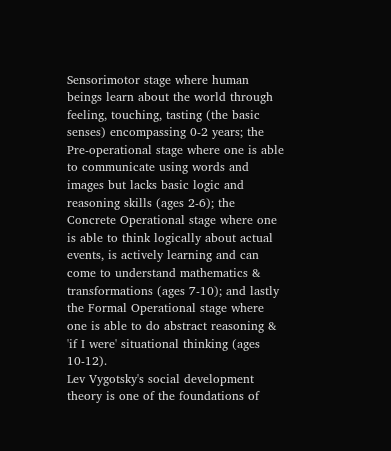Sensorimotor stage where human beings learn about the world through feeling, touching, tasting (the basic senses) encompassing 0-2 years; the Pre-operational stage where one is able to communicate using words and images but lacks basic logic and reasoning skills (ages 2-6); the Concrete Operational stage where one is able to think logically about actual events, is actively learning and can come to understand mathematics & transformations (ages 7-10); and lastly the Formal Operational stage where one is able to do abstract reasoning & 'if I were' situational thinking (ages 10-12).
Lev Vygotsky's social development theory is one of the foundations of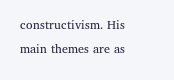constructivism. His main themes are as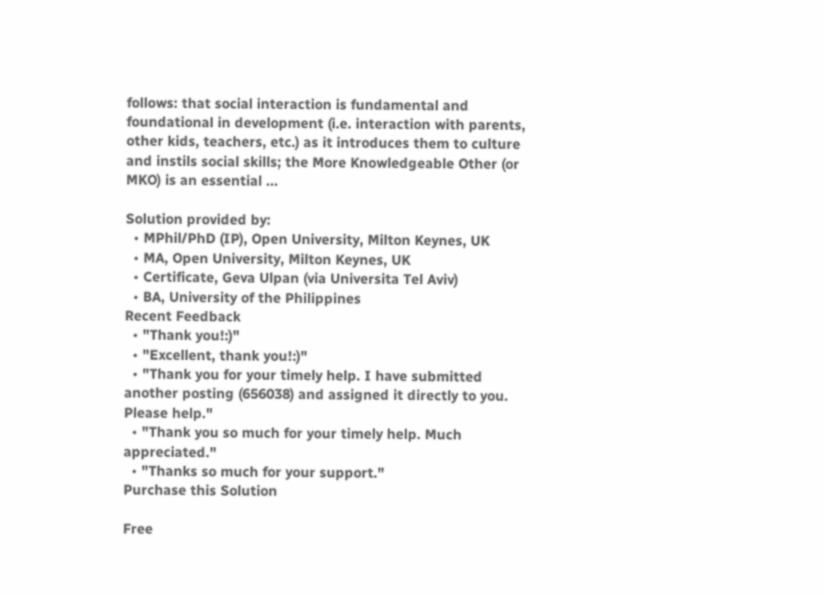follows: that social interaction is fundamental and foundational in development (i.e. interaction with parents, other kids, teachers, etc.) as it introduces them to culture and instils social skills; the More Knowledgeable Other (or MKO) is an essential ...

Solution provided by:
  • MPhil/PhD (IP), Open University, Milton Keynes, UK
  • MA, Open University, Milton Keynes, UK
  • Certificate, Geva Ulpan (via Universita Tel Aviv)
  • BA, University of the Philippines
Recent Feedback
  • "Thank you!:)"
  • "Excellent, thank you!:)"
  • "Thank you for your timely help. I have submitted another posting (656038) and assigned it directly to you. Please help."
  • "Thank you so much for your timely help. Much appreciated."
  • "Thanks so much for your support."
Purchase this Solution

Free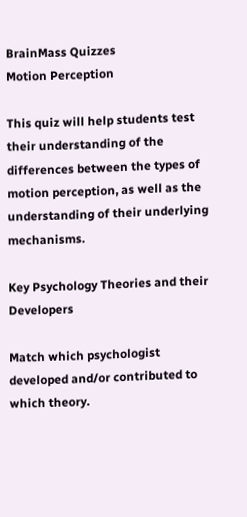BrainMass Quizzes
Motion Perception

This quiz will help students test their understanding of the differences between the types of motion perception, as well as the understanding of their underlying mechanisms.

Key Psychology Theories and their Developers

Match which psychologist developed and/or contributed to which theory.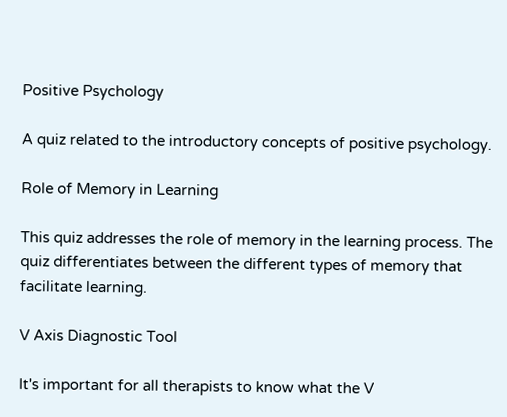Positive Psychology

A quiz related to the introductory concepts of positive psychology.

Role of Memory in Learning

This quiz addresses the role of memory in the learning process. The quiz differentiates between the different types of memory that facilitate learning.

V Axis Diagnostic Tool

It's important for all therapists to know what the V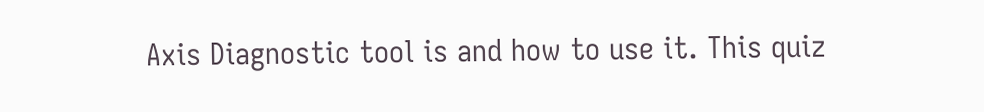Axis Diagnostic tool is and how to use it. This quiz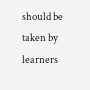should be taken by learners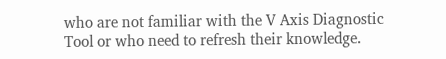who are not familiar with the V Axis Diagnostic Tool or who need to refresh their knowledge.